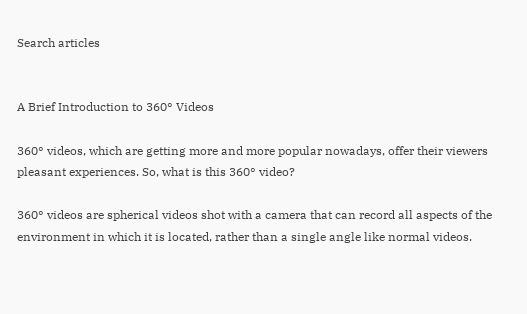Search articles


A Brief Introduction to 360° Videos

360° videos, which are getting more and more popular nowadays, offer their viewers pleasant experiences. So, what is this 360° video?

360° videos are spherical videos shot with a camera that can record all aspects of the environment in which it is located, rather than a single angle like normal videos.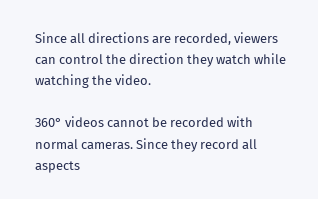Since all directions are recorded, viewers can control the direction they watch while watching the video.

360° videos cannot be recorded with normal cameras. Since they record all aspects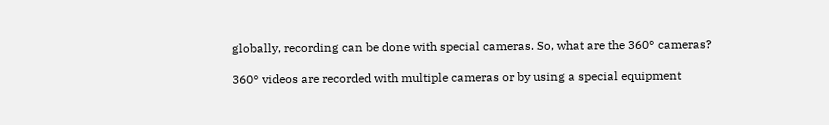globally, recording can be done with special cameras. So, what are the 360° cameras?

360° videos are recorded with multiple cameras or by using a special equipment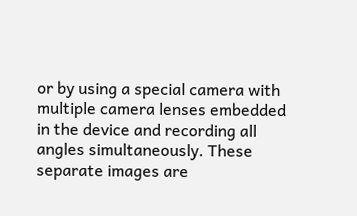or by using a special camera with multiple camera lenses embedded in the device and recording all angles simultaneously. These separate images are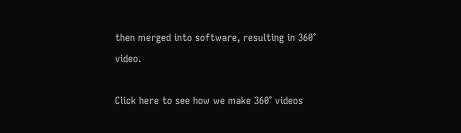then merged into software, resulting in 360° video.

Click here to see how we make 360° videos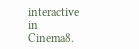interactive in Cinema8.